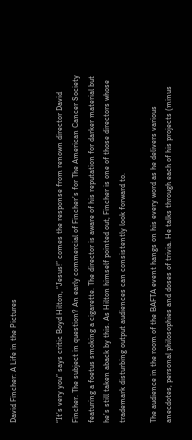David Fincher: A Life in the Pictures


“It’s very you” says critic Boyd Hilton, “Jesus!” comes the response from renown director David Fincher. The subject in question? An early commercial of Fincher’s for The American Cancer Society featuring a foetus smoking a cigarette. The director is aware of his reputation for darker material but he’s still taken aback by this. As Hilton himself pointed out, Fincher is one of those directors whose trademark disturbing output audiences can consistently look forward to.

The audience in the room of the BAFTA event hangs on his every word as he delivers various anecdotes, personal philosophies and doses of trivia. He talks through each of his projects (minus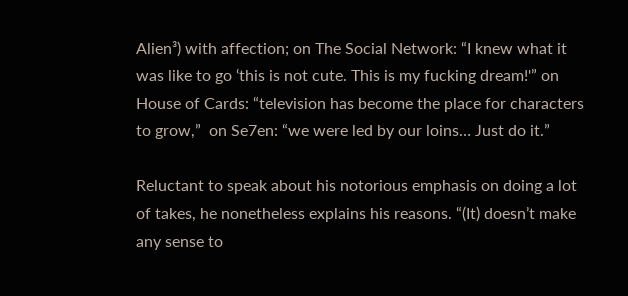Alien³) with affection; on The Social Network: “I knew what it was like to go ‘this is not cute. This is my fucking dream!'” on House of Cards: “television has become the place for characters to grow,”  on Se7en: “we were led by our loins… Just do it.”

Reluctant to speak about his notorious emphasis on doing a lot of takes, he nonetheless explains his reasons. “(It) doesn’t make any sense to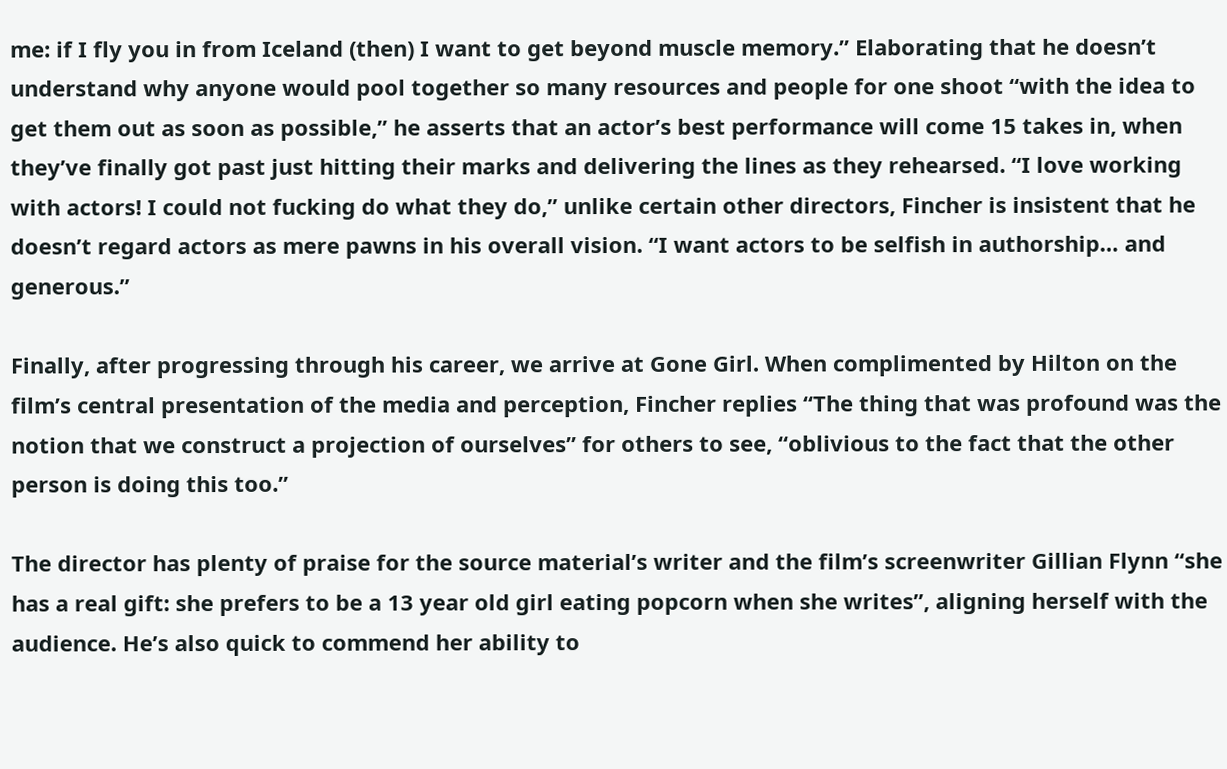me: if I fly you in from Iceland (then) I want to get beyond muscle memory.” Elaborating that he doesn’t understand why anyone would pool together so many resources and people for one shoot “with the idea to get them out as soon as possible,” he asserts that an actor’s best performance will come 15 takes in, when they’ve finally got past just hitting their marks and delivering the lines as they rehearsed. “I love working with actors! I could not fucking do what they do,” unlike certain other directors, Fincher is insistent that he doesn’t regard actors as mere pawns in his overall vision. “I want actors to be selfish in authorship… and generous.”

Finally, after progressing through his career, we arrive at Gone Girl. When complimented by Hilton on the film’s central presentation of the media and perception, Fincher replies “The thing that was profound was the notion that we construct a projection of ourselves” for others to see, “oblivious to the fact that the other person is doing this too.”

The director has plenty of praise for the source material’s writer and the film’s screenwriter Gillian Flynn “she has a real gift: she prefers to be a 13 year old girl eating popcorn when she writes”, aligning herself with the audience. He’s also quick to commend her ability to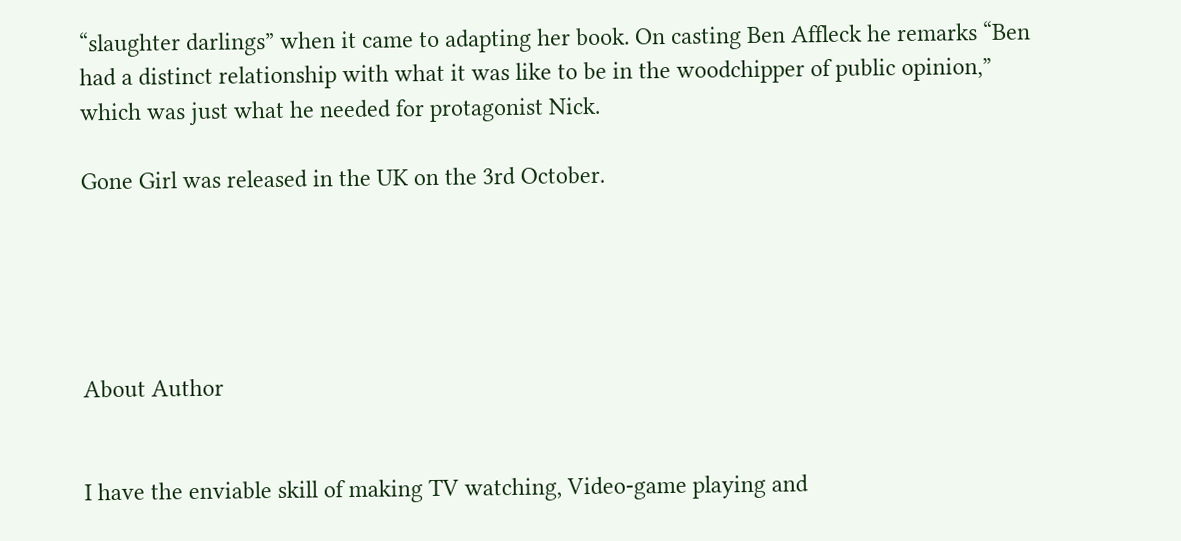“slaughter darlings” when it came to adapting her book. On casting Ben Affleck he remarks “Ben had a distinct relationship with what it was like to be in the woodchipper of public opinion,” which was just what he needed for protagonist Nick.

Gone Girl was released in the UK on the 3rd October.





About Author


I have the enviable skill of making TV watching, Video-game playing and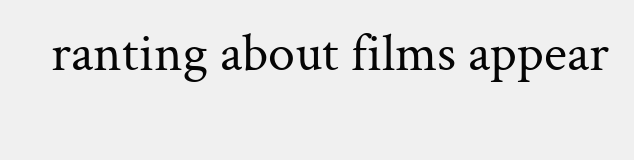ranting about films appear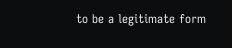to be a legitimate form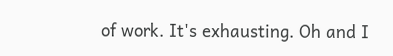of work. It's exhausting. Oh and I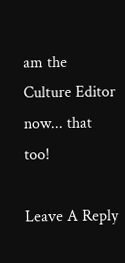am the Culture Editor now... that too!

Leave A Reply